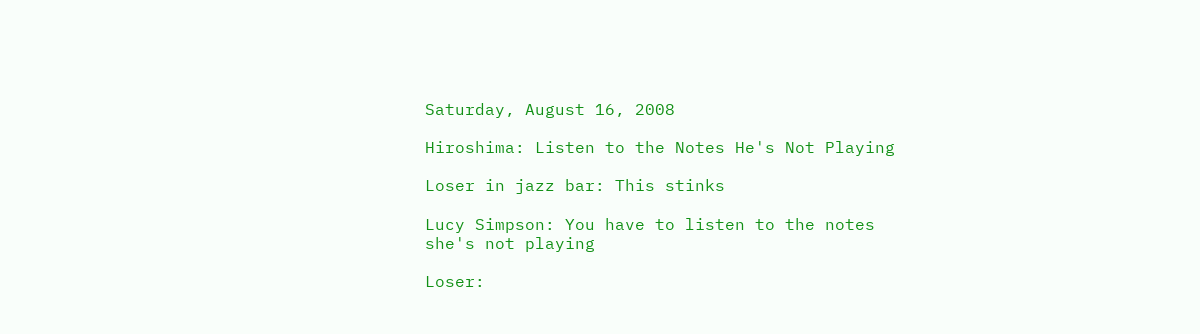Saturday, August 16, 2008

Hiroshima: Listen to the Notes He's Not Playing

Loser in jazz bar: This stinks

Lucy Simpson: You have to listen to the notes she's not playing

Loser: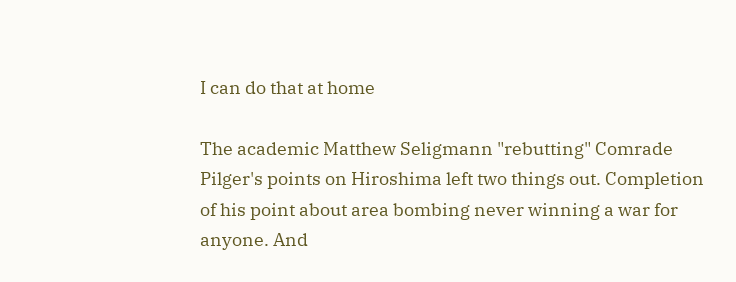I can do that at home

The academic Matthew Seligmann "rebutting" Comrade Pilger's points on Hiroshima left two things out. Completion of his point about area bombing never winning a war for anyone. And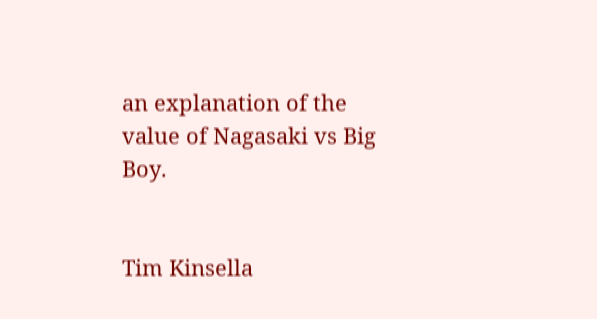an explanation of the value of Nagasaki vs Big Boy.


Tim Kinsella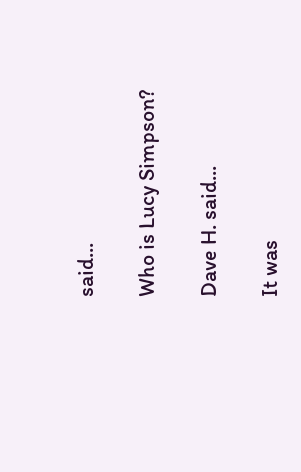said...

Who is Lucy Simpson?

Dave H. said...

It was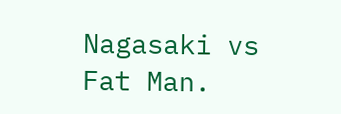Nagasaki vs Fat Man.